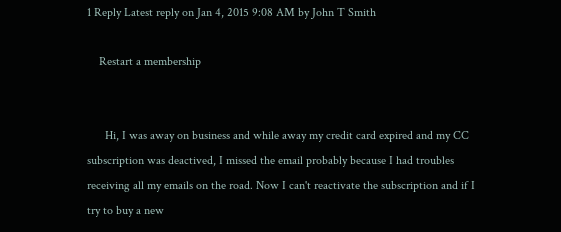1 Reply Latest reply on Jan 4, 2015 9:08 AM by John T Smith

    Restart a membership


      Hi, I was away on business and while away my credit card expired and my CC subscription was deactived, I missed the email probably because I had troubles receiving all my emails on the road. Now I can't reactivate the subscription and if I try to buy a new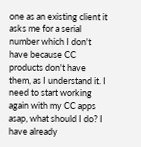one as an existing client it asks me for a serial number which I don't have because CC products don't have them, as I understand it. I need to start working again with my CC apps asap, what should I do? I have already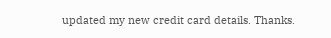updated my new credit card details. Thanks.